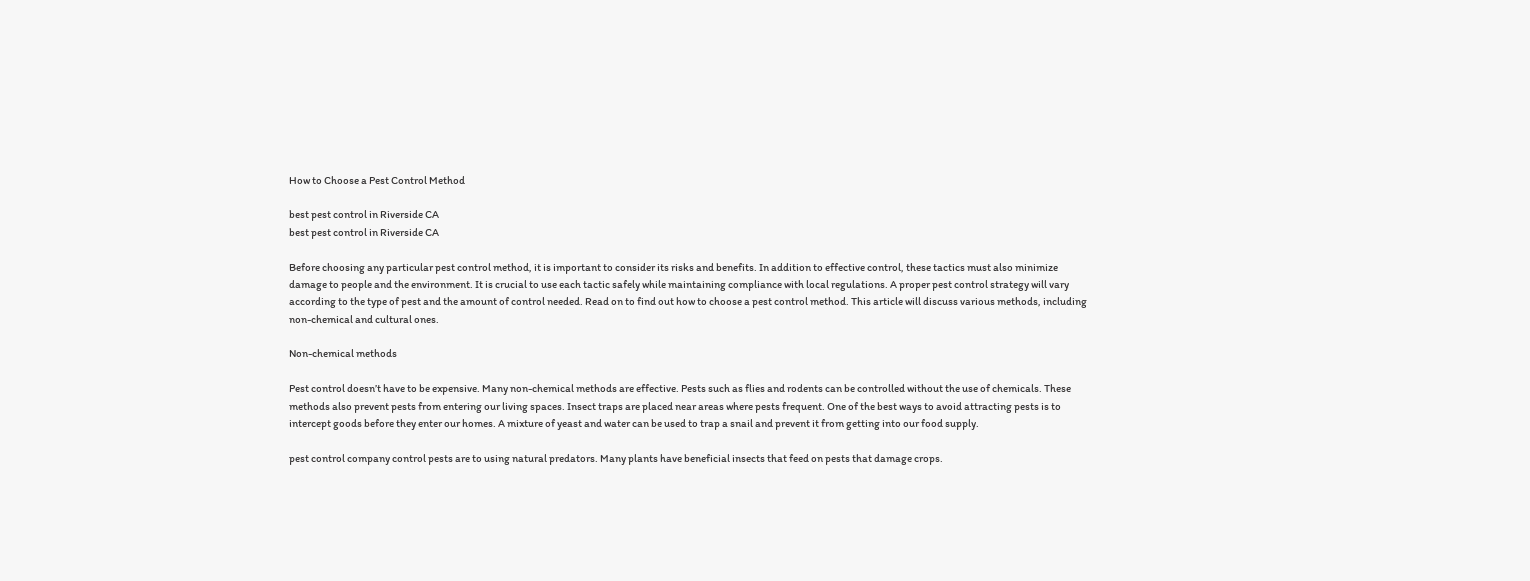How to Choose a Pest Control Method

best pest control in Riverside CA
best pest control in Riverside CA

Before choosing any particular pest control method, it is important to consider its risks and benefits. In addition to effective control, these tactics must also minimize damage to people and the environment. It is crucial to use each tactic safely while maintaining compliance with local regulations. A proper pest control strategy will vary according to the type of pest and the amount of control needed. Read on to find out how to choose a pest control method. This article will discuss various methods, including non-chemical and cultural ones.

Non-chemical methods

Pest control doesn’t have to be expensive. Many non-chemical methods are effective. Pests such as flies and rodents can be controlled without the use of chemicals. These methods also prevent pests from entering our living spaces. Insect traps are placed near areas where pests frequent. One of the best ways to avoid attracting pests is to intercept goods before they enter our homes. A mixture of yeast and water can be used to trap a snail and prevent it from getting into our food supply.

pest control company control pests are to using natural predators. Many plants have beneficial insects that feed on pests that damage crops.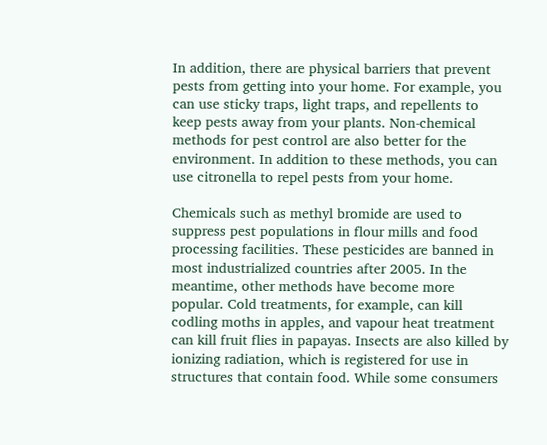In addition, there are physical barriers that prevent pests from getting into your home. For example, you can use sticky traps, light traps, and repellents to keep pests away from your plants. Non-chemical methods for pest control are also better for the environment. In addition to these methods, you can use citronella to repel pests from your home.

Chemicals such as methyl bromide are used to suppress pest populations in flour mills and food processing facilities. These pesticides are banned in most industrialized countries after 2005. In the meantime, other methods have become more popular. Cold treatments, for example, can kill codling moths in apples, and vapour heat treatment can kill fruit flies in papayas. Insects are also killed by ionizing radiation, which is registered for use in structures that contain food. While some consumers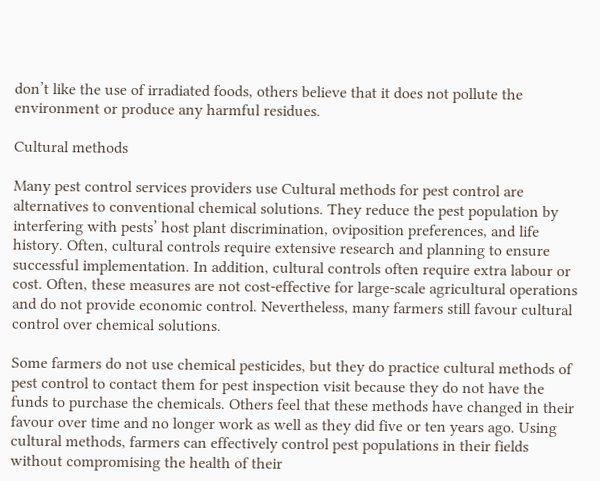don’t like the use of irradiated foods, others believe that it does not pollute the environment or produce any harmful residues.

Cultural methods

Many pest control services providers use Cultural methods for pest control are alternatives to conventional chemical solutions. They reduce the pest population by interfering with pests’ host plant discrimination, oviposition preferences, and life history. Often, cultural controls require extensive research and planning to ensure successful implementation. In addition, cultural controls often require extra labour or cost. Often, these measures are not cost-effective for large-scale agricultural operations and do not provide economic control. Nevertheless, many farmers still favour cultural control over chemical solutions.

Some farmers do not use chemical pesticides, but they do practice cultural methods of pest control to contact them for pest inspection visit because they do not have the funds to purchase the chemicals. Others feel that these methods have changed in their favour over time and no longer work as well as they did five or ten years ago. Using cultural methods, farmers can effectively control pest populations in their fields without compromising the health of their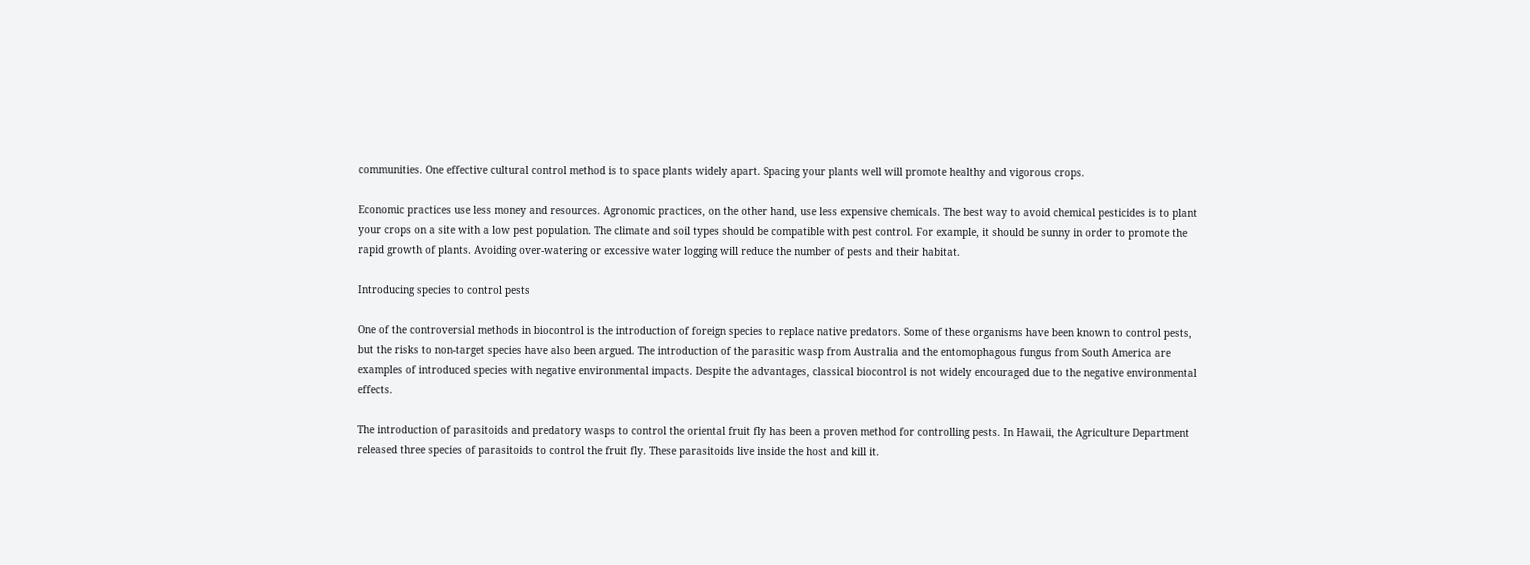communities. One effective cultural control method is to space plants widely apart. Spacing your plants well will promote healthy and vigorous crops.

Economic practices use less money and resources. Agronomic practices, on the other hand, use less expensive chemicals. The best way to avoid chemical pesticides is to plant your crops on a site with a low pest population. The climate and soil types should be compatible with pest control. For example, it should be sunny in order to promote the rapid growth of plants. Avoiding over-watering or excessive water logging will reduce the number of pests and their habitat.

Introducing species to control pests

One of the controversial methods in biocontrol is the introduction of foreign species to replace native predators. Some of these organisms have been known to control pests, but the risks to non-target species have also been argued. The introduction of the parasitic wasp from Australia and the entomophagous fungus from South America are examples of introduced species with negative environmental impacts. Despite the advantages, classical biocontrol is not widely encouraged due to the negative environmental effects.

The introduction of parasitoids and predatory wasps to control the oriental fruit fly has been a proven method for controlling pests. In Hawaii, the Agriculture Department released three species of parasitoids to control the fruit fly. These parasitoids live inside the host and kill it.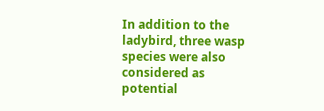In addition to the ladybird, three wasp species were also considered as potential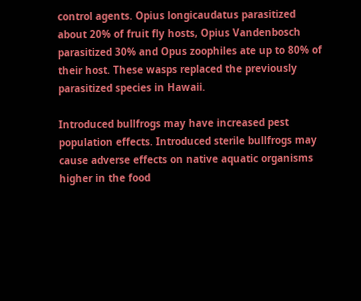control agents. Opius longicaudatus parasitized about 20% of fruit fly hosts, Opius Vandenbosch parasitized 30% and Opus zoophiles ate up to 80% of their host. These wasps replaced the previously parasitized species in Hawaii.

Introduced bullfrogs may have increased pest population effects. Introduced sterile bullfrogs may cause adverse effects on native aquatic organisms higher in the food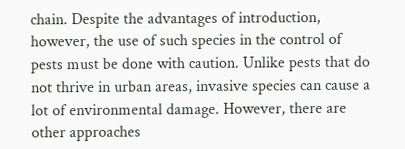chain. Despite the advantages of introduction, however, the use of such species in the control of pests must be done with caution. Unlike pests that do not thrive in urban areas, invasive species can cause a lot of environmental damage. However, there are other approaches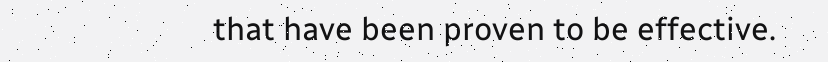that have been proven to be effective.